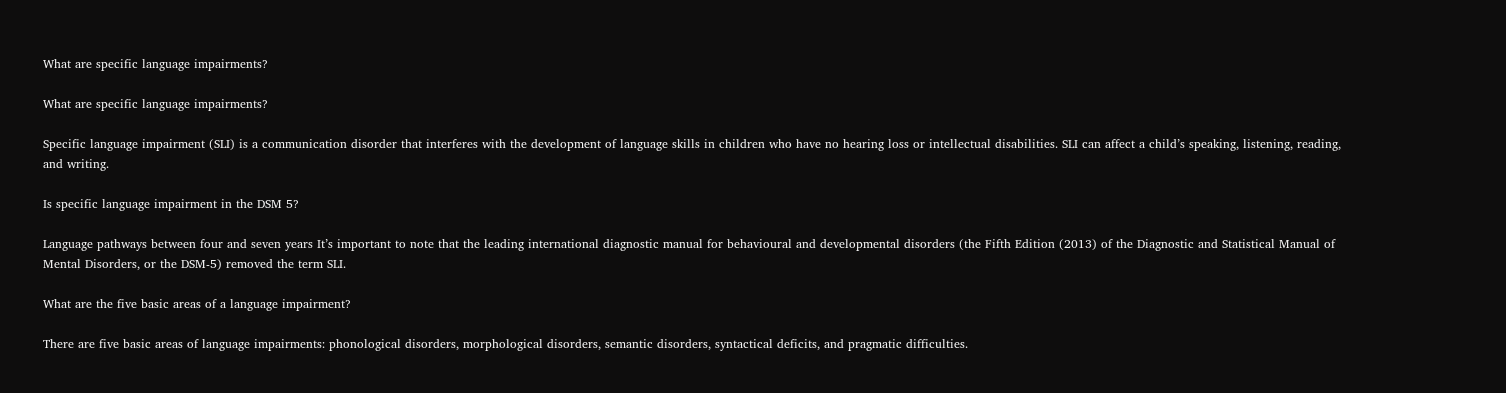What are specific language impairments?

What are specific language impairments?

Specific language impairment (SLI) is a communication disorder that interferes with the development of language skills in children who have no hearing loss or intellectual disabilities. SLI can affect a child’s speaking, listening, reading, and writing.

Is specific language impairment in the DSM 5?

Language pathways between four and seven years It’s important to note that the leading international diagnostic manual for behavioural and developmental disorders (the Fifth Edition (2013) of the Diagnostic and Statistical Manual of Mental Disorders, or the DSM-5) removed the term SLI.

What are the five basic areas of a language impairment?

There are five basic areas of language impairments: phonological disorders, morphological disorders, semantic disorders, syntactical deficits, and pragmatic difficulties.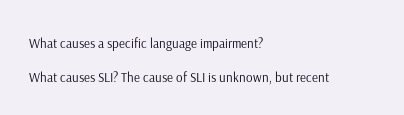What causes a specific language impairment?

What causes SLI? The cause of SLI is unknown, but recent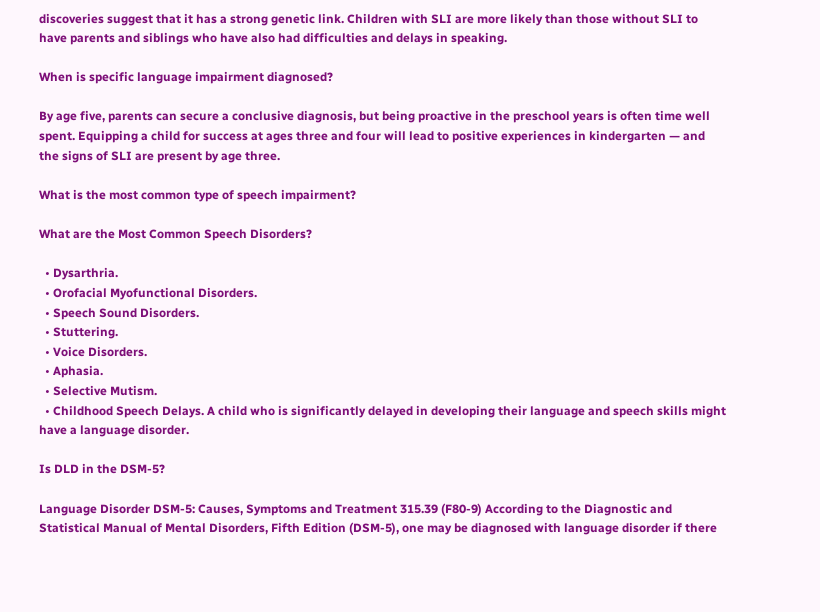discoveries suggest that it has a strong genetic link. Children with SLI are more likely than those without SLI to have parents and siblings who have also had difficulties and delays in speaking.

When is specific language impairment diagnosed?

By age five, parents can secure a conclusive diagnosis, but being proactive in the preschool years is often time well spent. Equipping a child for success at ages three and four will lead to positive experiences in kindergarten — and the signs of SLI are present by age three.

What is the most common type of speech impairment?

What are the Most Common Speech Disorders?

  • Dysarthria.
  • Orofacial Myofunctional Disorders.
  • Speech Sound Disorders.
  • Stuttering.
  • Voice Disorders.
  • Aphasia.
  • Selective Mutism.
  • Childhood Speech Delays. A child who is significantly delayed in developing their language and speech skills might have a language disorder.

Is DLD in the DSM-5?

Language Disorder DSM-5: Causes, Symptoms and Treatment 315.39 (F80-9) According to the Diagnostic and Statistical Manual of Mental Disorders, Fifth Edition (DSM-5), one may be diagnosed with language disorder if there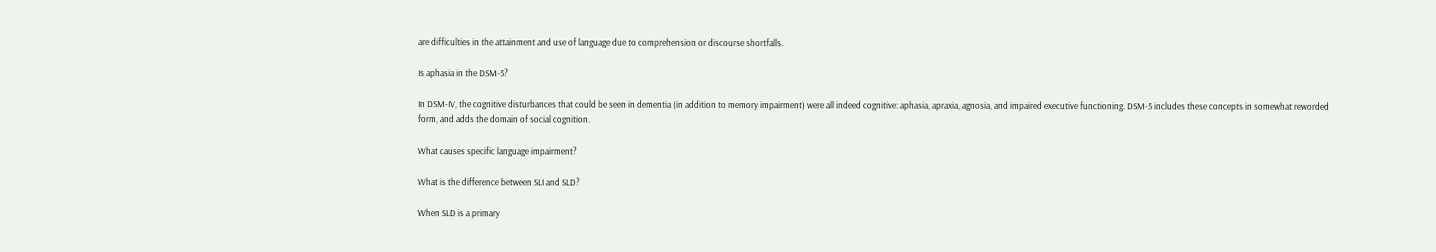are difficulties in the attainment and use of language due to comprehension or discourse shortfalls.

Is aphasia in the DSM-5?

In DSM-IV, the cognitive disturbances that could be seen in dementia (in addition to memory impairment) were all indeed cognitive: aphasia, apraxia, agnosia, and impaired executive functioning. DSM-5 includes these concepts in somewhat reworded form, and adds the domain of social cognition.

What causes specific language impairment?

What is the difference between SLI and SLD?

When SLD is a primary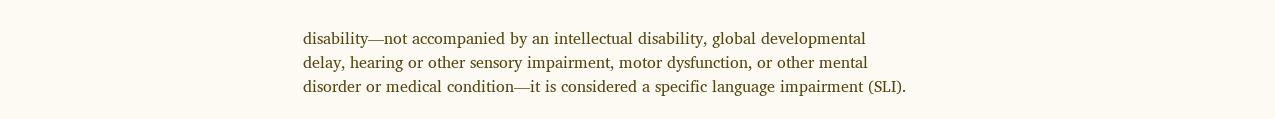disability—not accompanied by an intellectual disability, global developmental delay, hearing or other sensory impairment, motor dysfunction, or other mental disorder or medical condition—it is considered a specific language impairment (SLI).